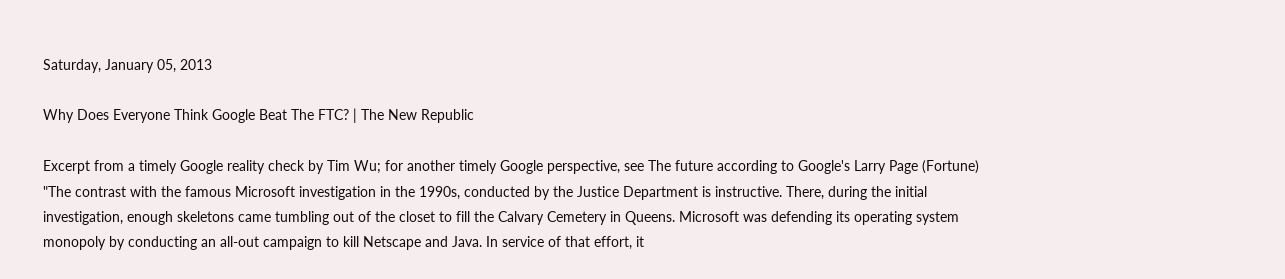Saturday, January 05, 2013

Why Does Everyone Think Google Beat The FTC? | The New Republic

Excerpt from a timely Google reality check by Tim Wu; for another timely Google perspective, see The future according to Google's Larry Page (Fortune)
"The contrast with the famous Microsoft investigation in the 1990s, conducted by the Justice Department is instructive. There, during the initial investigation, enough skeletons came tumbling out of the closet to fill the Calvary Cemetery in Queens. Microsoft was defending its operating system monopoly by conducting an all-out campaign to kill Netscape and Java. In service of that effort, it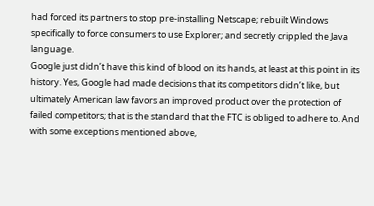had forced its partners to stop pre-installing Netscape; rebuilt Windows specifically to force consumers to use Explorer; and secretly crippled the Java language.
Google just didn’t have this kind of blood on its hands, at least at this point in its history. Yes, Google had made decisions that its competitors didn’t like, but ultimately American law favors an improved product over the protection of failed competitors; that is the standard that the FTC is obliged to adhere to. And with some exceptions mentioned above,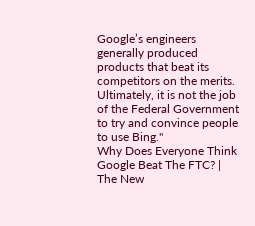Google’s engineers generally produced products that beat its competitors on the merits. Ultimately, it is not the job of the Federal Government to try and convince people to use Bing."
Why Does Everyone Think Google Beat The FTC? | The New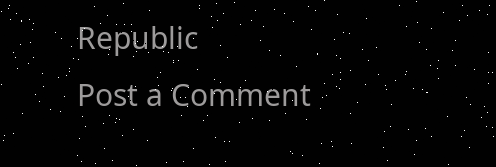Republic
Post a Comment